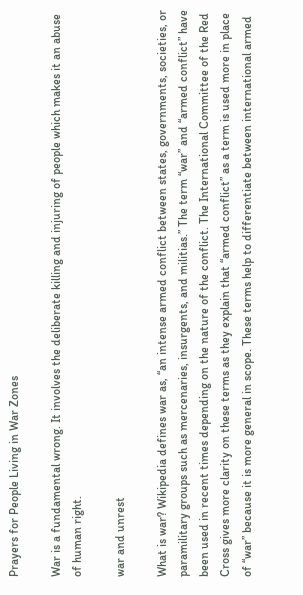Prayers for People Living in War Zones

War is a fundamental wrong. It involves the deliberate killing and injuring of people which makes it an abuse of human right.

war and unrest

What is war? Wikipedia defines war as, “an intense armed conflict between states, governments, societies, or paramilitary groups such as mercenaries, insurgents, and militias.” The term “war” and “armed conflict” have been used in recent times depending on the nature of the conflict. The International Committee of the Red Cross gives more clarity on these terms as they explain that “armed conflict” as a term is used more in place of “war” because it is more general in scope. These terms help to differentiate between international armed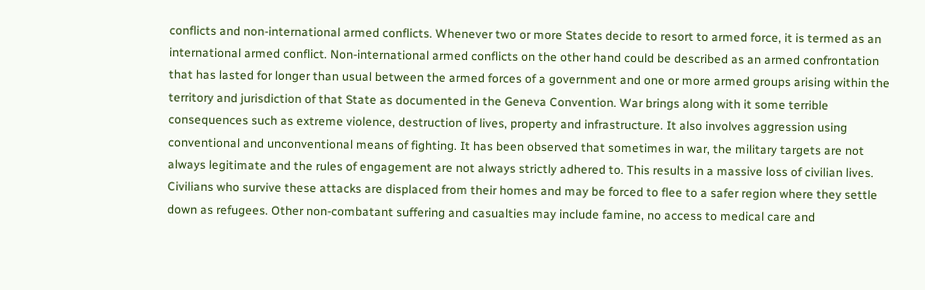conflicts and non-international armed conflicts. Whenever two or more States decide to resort to armed force, it is termed as an international armed conflict. Non-international armed conflicts on the other hand could be described as an armed confrontation that has lasted for longer than usual between the armed forces of a government and one or more armed groups arising within the territory and jurisdiction of that State as documented in the Geneva Convention. War brings along with it some terrible consequences such as extreme violence, destruction of lives, property and infrastructure. It also involves aggression using conventional and unconventional means of fighting. It has been observed that sometimes in war, the military targets are not always legitimate and the rules of engagement are not always strictly adhered to. This results in a massive loss of civilian lives. Civilians who survive these attacks are displaced from their homes and may be forced to flee to a safer region where they settle down as refugees. Other non-combatant suffering and casualties may include famine, no access to medical care and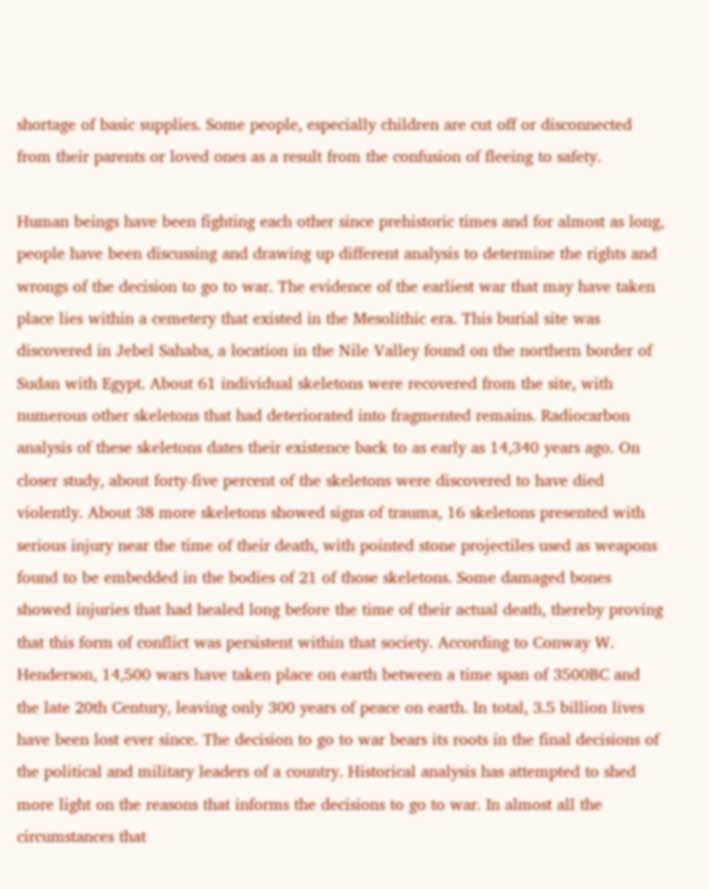shortage of basic supplies. Some people, especially children are cut off or disconnected from their parents or loved ones as a result from the confusion of fleeing to safety.

Human beings have been fighting each other since prehistoric times and for almost as long, people have been discussing and drawing up different analysis to determine the rights and wrongs of the decision to go to war. The evidence of the earliest war that may have taken place lies within a cemetery that existed in the Mesolithic era. This burial site was discovered in Jebel Sahaba, a location in the Nile Valley found on the northern border of Sudan with Egypt. About 61 individual skeletons were recovered from the site, with numerous other skeletons that had deteriorated into fragmented remains. Radiocarbon analysis of these skeletons dates their existence back to as early as 14,340 years ago. On closer study, about forty-five percent of the skeletons were discovered to have died violently. About 38 more skeletons showed signs of trauma, 16 skeletons presented with serious injury near the time of their death, with pointed stone projectiles used as weapons found to be embedded in the bodies of 21 of those skeletons. Some damaged bones showed injuries that had healed long before the time of their actual death, thereby proving that this form of conflict was persistent within that society. According to Conway W. Henderson, 14,500 wars have taken place on earth between a time span of 3500BC and the late 20th Century, leaving only 300 years of peace on earth. In total, 3.5 billion lives have been lost ever since. The decision to go to war bears its roots in the final decisions of the political and military leaders of a country. Historical analysis has attempted to shed more light on the reasons that informs the decisions to go to war. In almost all the circumstances that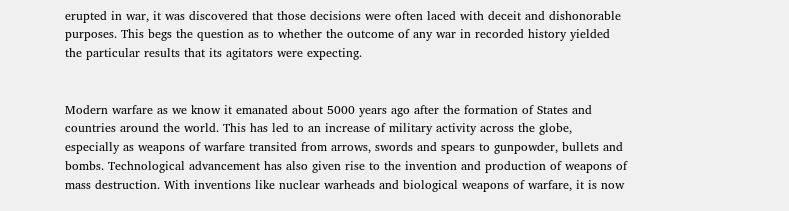erupted in war, it was discovered that those decisions were often laced with deceit and dishonorable purposes. This begs the question as to whether the outcome of any war in recorded history yielded the particular results that its agitators were expecting.


Modern warfare as we know it emanated about 5000 years ago after the formation of States and countries around the world. This has led to an increase of military activity across the globe, especially as weapons of warfare transited from arrows, swords and spears to gunpowder, bullets and bombs. Technological advancement has also given rise to the invention and production of weapons of mass destruction. With inventions like nuclear warheads and biological weapons of warfare, it is now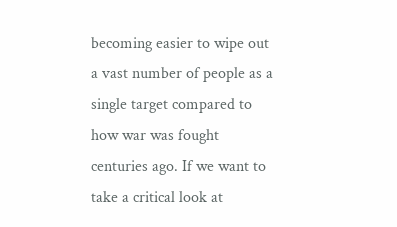becoming easier to wipe out a vast number of people as a single target compared to how war was fought centuries ago. If we want to take a critical look at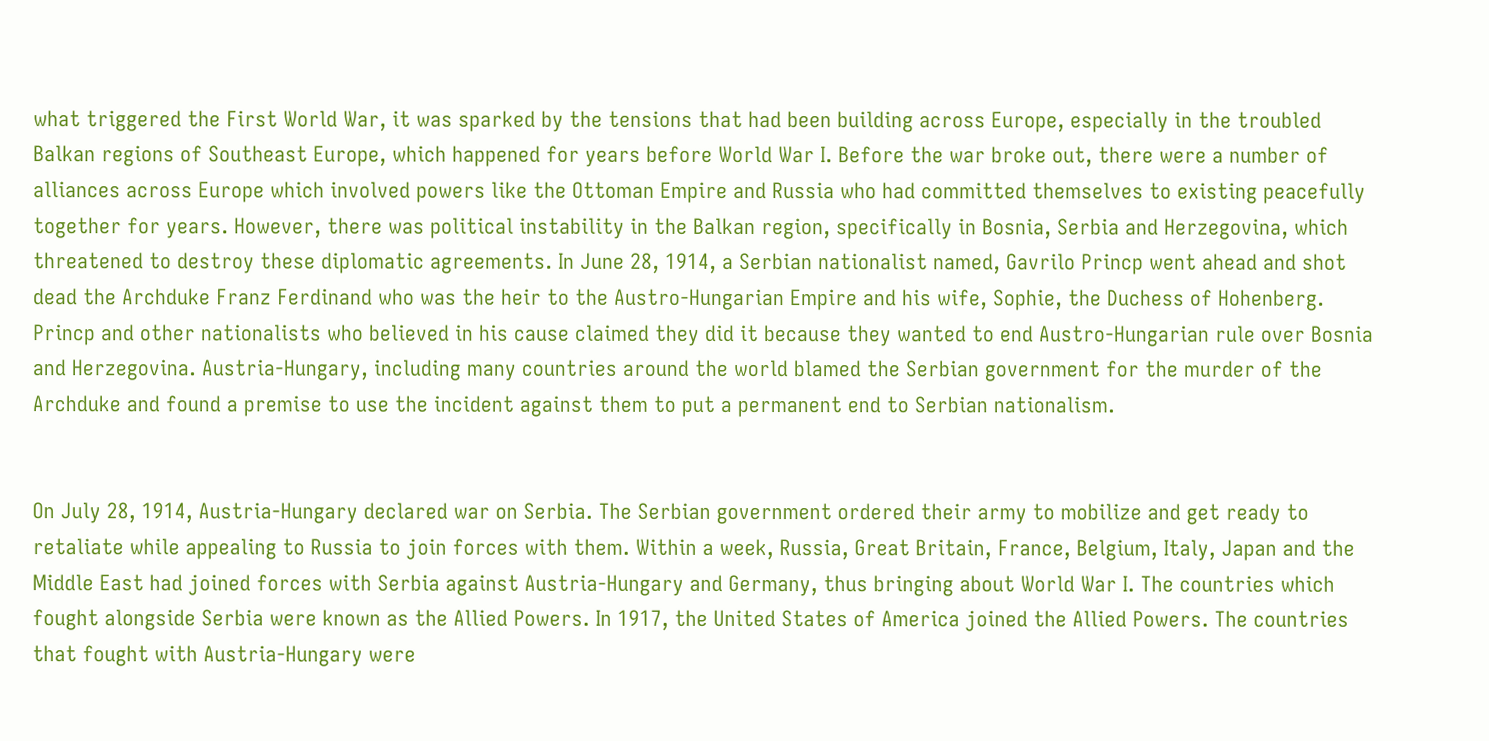what triggered the First World War, it was sparked by the tensions that had been building across Europe, especially in the troubled Balkan regions of Southeast Europe, which happened for years before World War I. Before the war broke out, there were a number of alliances across Europe which involved powers like the Ottoman Empire and Russia who had committed themselves to existing peacefully together for years. However, there was political instability in the Balkan region, specifically in Bosnia, Serbia and Herzegovina, which threatened to destroy these diplomatic agreements. In June 28, 1914, a Serbian nationalist named, Gavrilo Princp went ahead and shot dead the Archduke Franz Ferdinand who was the heir to the Austro-Hungarian Empire and his wife, Sophie, the Duchess of Hohenberg. Princp and other nationalists who believed in his cause claimed they did it because they wanted to end Austro-Hungarian rule over Bosnia and Herzegovina. Austria-Hungary, including many countries around the world blamed the Serbian government for the murder of the Archduke and found a premise to use the incident against them to put a permanent end to Serbian nationalism.


On July 28, 1914, Austria-Hungary declared war on Serbia. The Serbian government ordered their army to mobilize and get ready to retaliate while appealing to Russia to join forces with them. Within a week, Russia, Great Britain, France, Belgium, Italy, Japan and the Middle East had joined forces with Serbia against Austria-Hungary and Germany, thus bringing about World War I. The countries which fought alongside Serbia were known as the Allied Powers. In 1917, the United States of America joined the Allied Powers. The countries that fought with Austria-Hungary were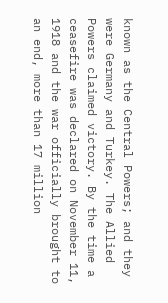known as the Central Powers; and they were Germany and Turkey. The Allied Powers claimed victory. By the time a ceasefire was declared on November 11, 1918 and the war officially brought to an end, more than 17 million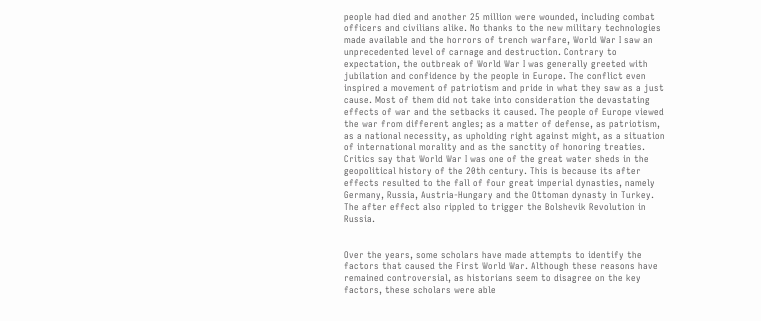people had died and another 25 million were wounded, including combat officers and civilians alike. No thanks to the new military technologies made available and the horrors of trench warfare, World War I saw an unprecedented level of carnage and destruction. Contrary to expectation, the outbreak of World War I was generally greeted with jubilation and confidence by the people in Europe. The conflict even inspired a movement of patriotism and pride in what they saw as a just cause. Most of them did not take into consideration the devastating effects of war and the setbacks it caused. The people of Europe viewed the war from different angles; as a matter of defense, as patriotism, as a national necessity, as upholding right against might, as a situation of international morality and as the sanctity of honoring treaties. Critics say that World War I was one of the great water sheds in the geopolitical history of the 20th century. This is because its after effects resulted to the fall of four great imperial dynasties, namely Germany, Russia, Austria-Hungary and the Ottoman dynasty in Turkey. The after effect also rippled to trigger the Bolshevik Revolution in Russia.


Over the years, some scholars have made attempts to identify the factors that caused the First World War. Although these reasons have remained controversial, as historians seem to disagree on the key factors, these scholars were able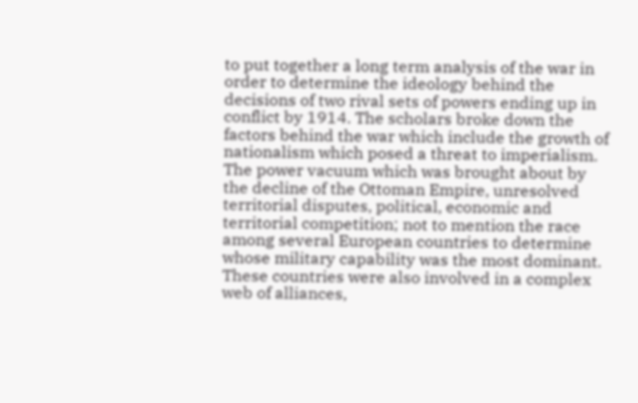to put together a long term analysis of the war in order to determine the ideology behind the decisions of two rival sets of powers ending up in conflict by 1914. The scholars broke down the factors behind the war which include the growth of nationalism which posed a threat to imperialism. The power vacuum which was brought about by the decline of the Ottoman Empire, unresolved territorial disputes, political, economic and territorial competition; not to mention the race among several European countries to determine whose military capability was the most dominant. These countries were also involved in a complex web of alliances,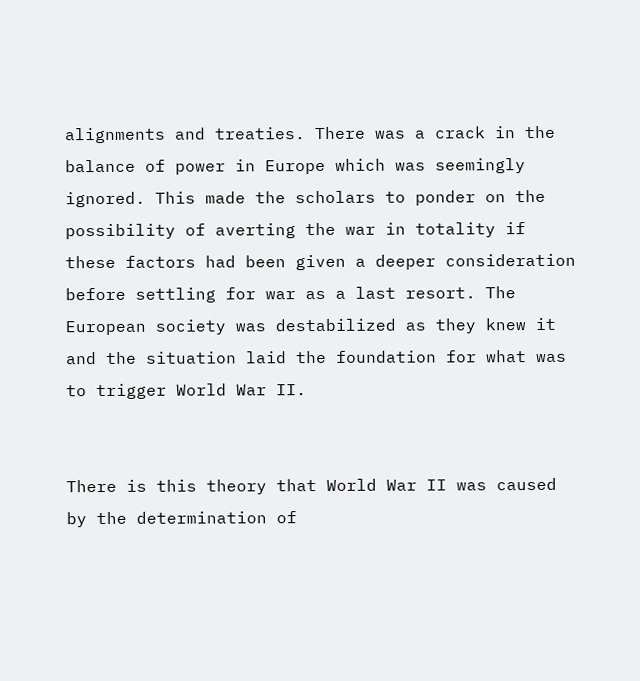alignments and treaties. There was a crack in the balance of power in Europe which was seemingly ignored. This made the scholars to ponder on the possibility of averting the war in totality if these factors had been given a deeper consideration before settling for war as a last resort. The European society was destabilized as they knew it and the situation laid the foundation for what was to trigger World War II.


There is this theory that World War II was caused by the determination of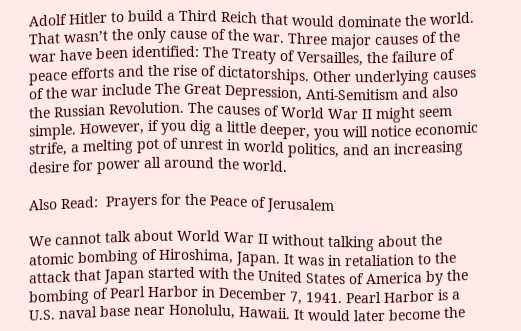Adolf Hitler to build a Third Reich that would dominate the world. That wasn’t the only cause of the war. Three major causes of the war have been identified: The Treaty of Versailles, the failure of peace efforts and the rise of dictatorships. Other underlying causes of the war include The Great Depression, Anti-Semitism and also the Russian Revolution. The causes of World War II might seem simple. However, if you dig a little deeper, you will notice economic strife, a melting pot of unrest in world politics, and an increasing desire for power all around the world.

Also Read:  Prayers for the Peace of Jerusalem

We cannot talk about World War II without talking about the atomic bombing of Hiroshima, Japan. It was in retaliation to the attack that Japan started with the United States of America by the bombing of Pearl Harbor in December 7, 1941. Pearl Harbor is a U.S. naval base near Honolulu, Hawaii. It would later become the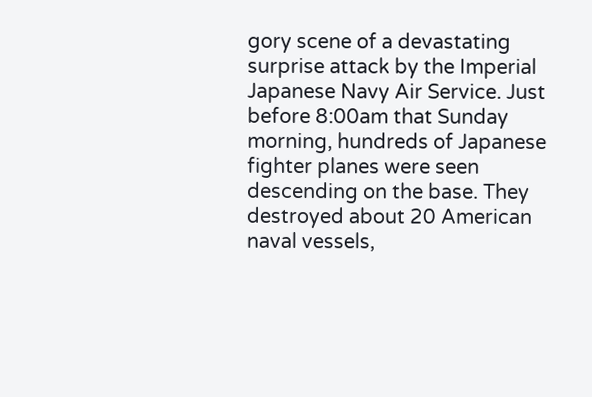gory scene of a devastating surprise attack by the Imperial Japanese Navy Air Service. Just before 8:00am that Sunday morning, hundreds of Japanese fighter planes were seen descending on the base. They destroyed about 20 American naval vessels,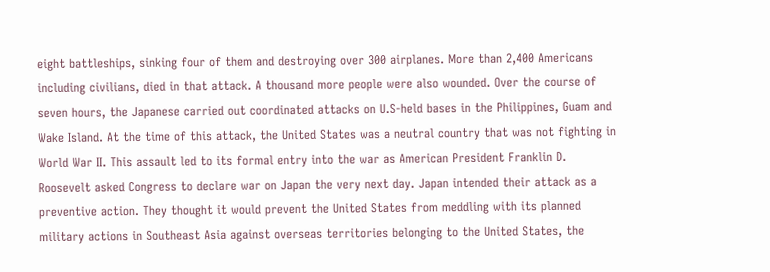eight battleships, sinking four of them and destroying over 300 airplanes. More than 2,400 Americans including civilians, died in that attack. A thousand more people were also wounded. Over the course of seven hours, the Japanese carried out coordinated attacks on U.S-held bases in the Philippines, Guam and Wake Island. At the time of this attack, the United States was a neutral country that was not fighting in World War II. This assault led to its formal entry into the war as American President Franklin D. Roosevelt asked Congress to declare war on Japan the very next day. Japan intended their attack as a preventive action. They thought it would prevent the United States from meddling with its planned military actions in Southeast Asia against overseas territories belonging to the United States, the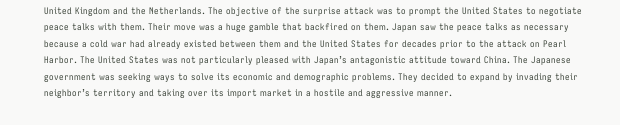United Kingdom and the Netherlands. The objective of the surprise attack was to prompt the United States to negotiate peace talks with them. Their move was a huge gamble that backfired on them. Japan saw the peace talks as necessary because a cold war had already existed between them and the United States for decades prior to the attack on Pearl Harbor. The United States was not particularly pleased with Japan’s antagonistic attitude toward China. The Japanese government was seeking ways to solve its economic and demographic problems. They decided to expand by invading their neighbor’s territory and taking over its import market in a hostile and aggressive manner.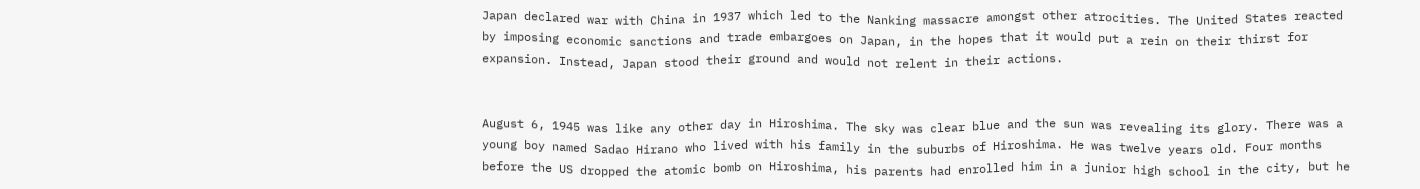Japan declared war with China in 1937 which led to the Nanking massacre amongst other atrocities. The United States reacted by imposing economic sanctions and trade embargoes on Japan, in the hopes that it would put a rein on their thirst for expansion. Instead, Japan stood their ground and would not relent in their actions.


August 6, 1945 was like any other day in Hiroshima. The sky was clear blue and the sun was revealing its glory. There was a young boy named Sadao Hirano who lived with his family in the suburbs of Hiroshima. He was twelve years old. Four months before the US dropped the atomic bomb on Hiroshima, his parents had enrolled him in a junior high school in the city, but he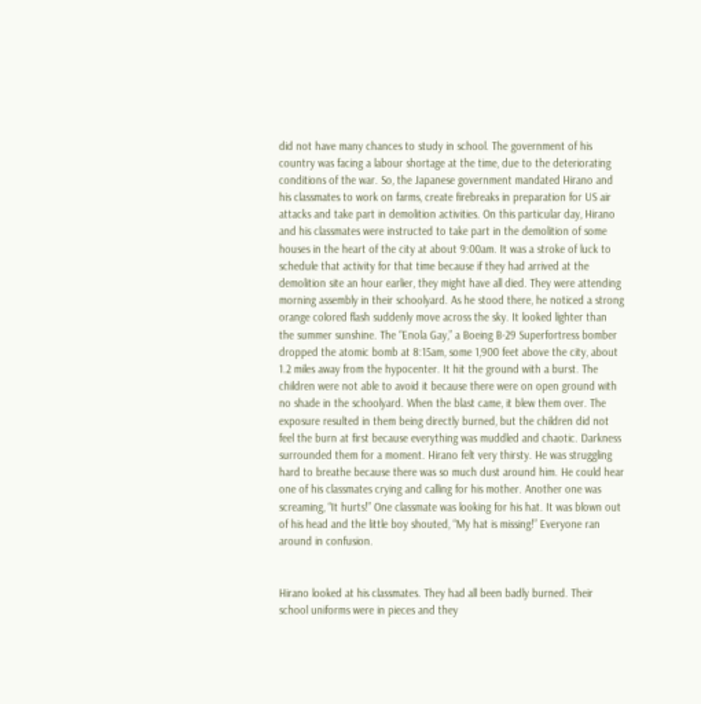did not have many chances to study in school. The government of his country was facing a labour shortage at the time, due to the deteriorating conditions of the war. So, the Japanese government mandated Hirano and his classmates to work on farms, create firebreaks in preparation for US air attacks and take part in demolition activities. On this particular day, Hirano and his classmates were instructed to take part in the demolition of some houses in the heart of the city at about 9:00am. It was a stroke of luck to schedule that activity for that time because if they had arrived at the demolition site an hour earlier, they might have all died. They were attending morning assembly in their schoolyard. As he stood there, he noticed a strong orange colored flash suddenly move across the sky. It looked lighter than the summer sunshine. The “Enola Gay,” a Boeing B-29 Superfortress bomber dropped the atomic bomb at 8:15am, some 1,900 feet above the city, about 1.2 miles away from the hypocenter. It hit the ground with a burst. The children were not able to avoid it because there were on open ground with no shade in the schoolyard. When the blast came, it blew them over. The exposure resulted in them being directly burned, but the children did not feel the burn at first because everything was muddled and chaotic. Darkness surrounded them for a moment. Hirano felt very thirsty. He was struggling hard to breathe because there was so much dust around him. He could hear one of his classmates crying and calling for his mother. Another one was screaming, “It hurts!” One classmate was looking for his hat. It was blown out of his head and the little boy shouted, “My hat is missing!” Everyone ran around in confusion.


Hirano looked at his classmates. They had all been badly burned. Their school uniforms were in pieces and they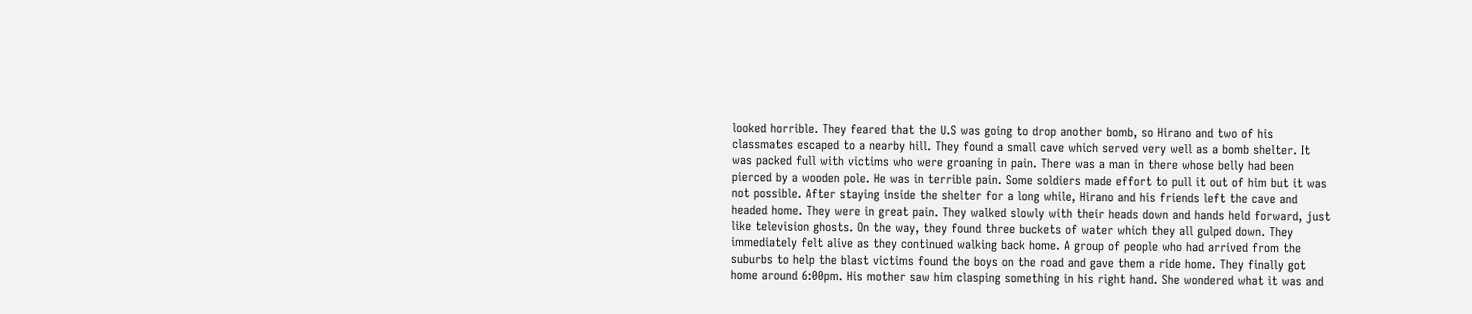looked horrible. They feared that the U.S was going to drop another bomb, so Hirano and two of his classmates escaped to a nearby hill. They found a small cave which served very well as a bomb shelter. It was packed full with victims who were groaning in pain. There was a man in there whose belly had been pierced by a wooden pole. He was in terrible pain. Some soldiers made effort to pull it out of him but it was not possible. After staying inside the shelter for a long while, Hirano and his friends left the cave and headed home. They were in great pain. They walked slowly with their heads down and hands held forward, just like television ghosts. On the way, they found three buckets of water which they all gulped down. They immediately felt alive as they continued walking back home. A group of people who had arrived from the suburbs to help the blast victims found the boys on the road and gave them a ride home. They finally got home around 6:00pm. His mother saw him clasping something in his right hand. She wondered what it was and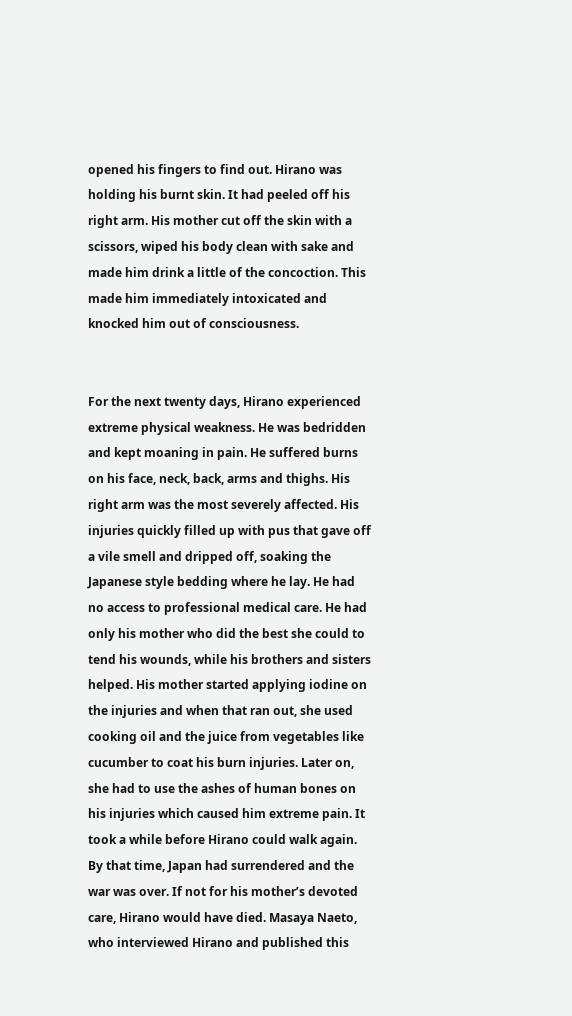opened his fingers to find out. Hirano was holding his burnt skin. It had peeled off his right arm. His mother cut off the skin with a scissors, wiped his body clean with sake and made him drink a little of the concoction. This made him immediately intoxicated and knocked him out of consciousness.


For the next twenty days, Hirano experienced extreme physical weakness. He was bedridden and kept moaning in pain. He suffered burns on his face, neck, back, arms and thighs. His right arm was the most severely affected. His injuries quickly filled up with pus that gave off a vile smell and dripped off, soaking the Japanese style bedding where he lay. He had no access to professional medical care. He had only his mother who did the best she could to tend his wounds, while his brothers and sisters helped. His mother started applying iodine on the injuries and when that ran out, she used cooking oil and the juice from vegetables like cucumber to coat his burn injuries. Later on, she had to use the ashes of human bones on his injuries which caused him extreme pain. It took a while before Hirano could walk again. By that time, Japan had surrendered and the war was over. If not for his mother’s devoted care, Hirano would have died. Masaya Naeto, who interviewed Hirano and published this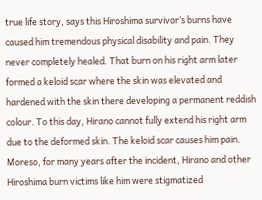true life story, says this Hiroshima survivor’s burns have caused him tremendous physical disability and pain. They never completely healed. That burn on his right arm later formed a keloid scar where the skin was elevated and hardened with the skin there developing a permanent reddish colour. To this day, Hirano cannot fully extend his right arm due to the deformed skin. The keloid scar causes him pain. Moreso, for many years after the incident, Hirano and other Hiroshima burn victims like him were stigmatized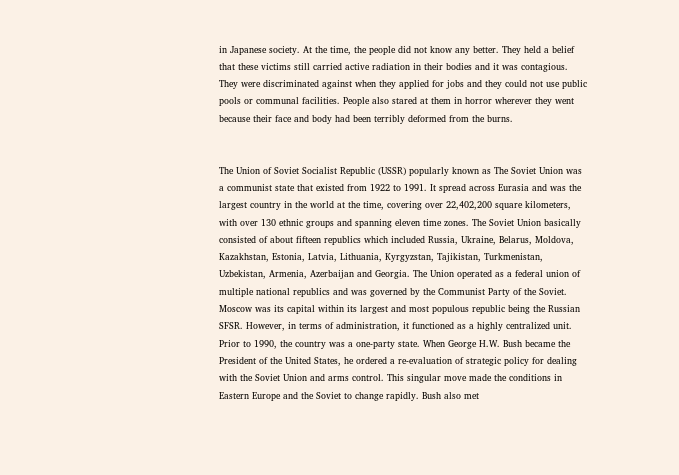in Japanese society. At the time, the people did not know any better. They held a belief that these victims still carried active radiation in their bodies and it was contagious. They were discriminated against when they applied for jobs and they could not use public pools or communal facilities. People also stared at them in horror wherever they went because their face and body had been terribly deformed from the burns.


The Union of Soviet Socialist Republic (USSR) popularly known as The Soviet Union was a communist state that existed from 1922 to 1991. It spread across Eurasia and was the largest country in the world at the time, covering over 22,402,200 square kilometers, with over 130 ethnic groups and spanning eleven time zones. The Soviet Union basically consisted of about fifteen republics which included Russia, Ukraine, Belarus, Moldova, Kazakhstan, Estonia, Latvia, Lithuania, Kyrgyzstan, Tajikistan, Turkmenistan, Uzbekistan, Armenia, Azerbaijan and Georgia. The Union operated as a federal union of multiple national republics and was governed by the Communist Party of the Soviet. Moscow was its capital within its largest and most populous republic being the Russian SFSR. However, in terms of administration, it functioned as a highly centralized unit. Prior to 1990, the country was a one-party state. When George H.W. Bush became the President of the United States, he ordered a re-evaluation of strategic policy for dealing with the Soviet Union and arms control. This singular move made the conditions in Eastern Europe and the Soviet to change rapidly. Bush also met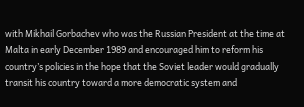with Mikhail Gorbachev who was the Russian President at the time at Malta in early December 1989 and encouraged him to reform his country’s policies in the hope that the Soviet leader would gradually transit his country toward a more democratic system and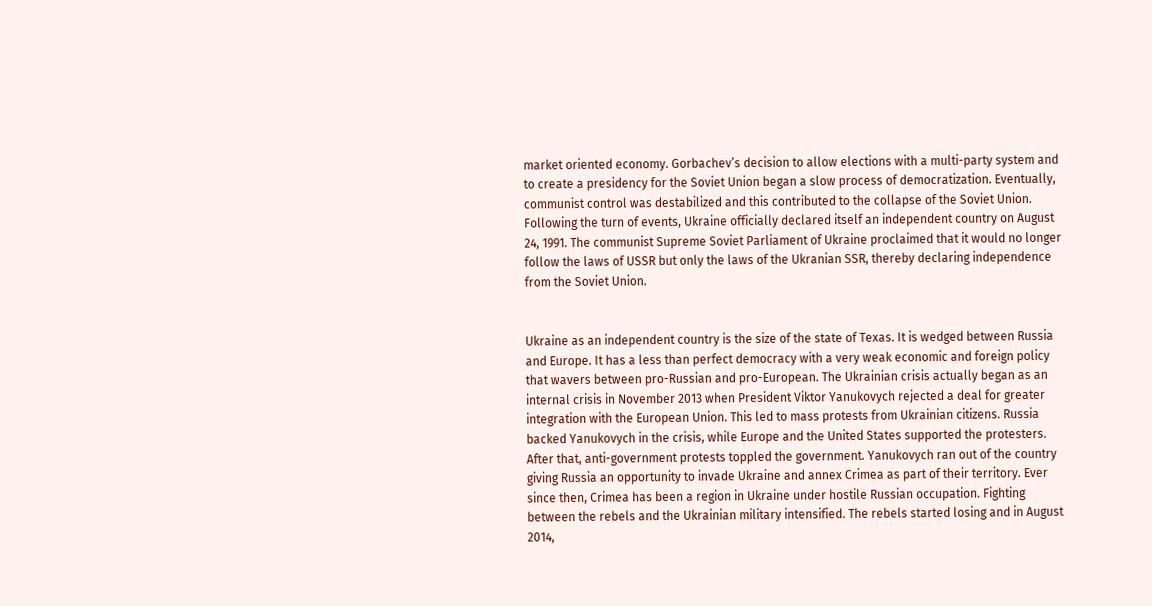market oriented economy. Gorbachev’s decision to allow elections with a multi-party system and to create a presidency for the Soviet Union began a slow process of democratization. Eventually, communist control was destabilized and this contributed to the collapse of the Soviet Union. Following the turn of events, Ukraine officially declared itself an independent country on August 24, 1991. The communist Supreme Soviet Parliament of Ukraine proclaimed that it would no longer follow the laws of USSR but only the laws of the Ukranian SSR, thereby declaring independence from the Soviet Union.


Ukraine as an independent country is the size of the state of Texas. It is wedged between Russia and Europe. It has a less than perfect democracy with a very weak economic and foreign policy that wavers between pro-Russian and pro-European. The Ukrainian crisis actually began as an internal crisis in November 2013 when President Viktor Yanukovych rejected a deal for greater integration with the European Union. This led to mass protests from Ukrainian citizens. Russia backed Yanukovych in the crisis, while Europe and the United States supported the protesters. After that, anti-government protests toppled the government. Yanukovych ran out of the country giving Russia an opportunity to invade Ukraine and annex Crimea as part of their territory. Ever since then, Crimea has been a region in Ukraine under hostile Russian occupation. Fighting between the rebels and the Ukrainian military intensified. The rebels started losing and in August 2014,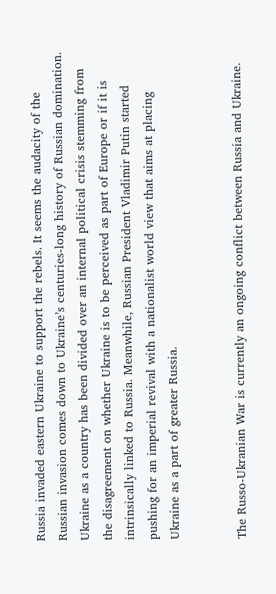Russia invaded eastern Ukraine to support the rebels. It seems the audacity of the Russian invasion comes down to Ukraine’s centuries-long history of Russian domination. Ukraine as a country has been divided over an internal political crisis stemming from the disagreement on whether Ukraine is to be perceived as part of Europe or if it is intrinsically linked to Russia. Meanwhile, Russian President Vladimir Putin started pushing for an imperial revival with a nationalist world view that aims at placing Ukraine as a part of greater Russia.


The Russo-Ukranian War is currently an ongoing conflict between Russia and Ukraine.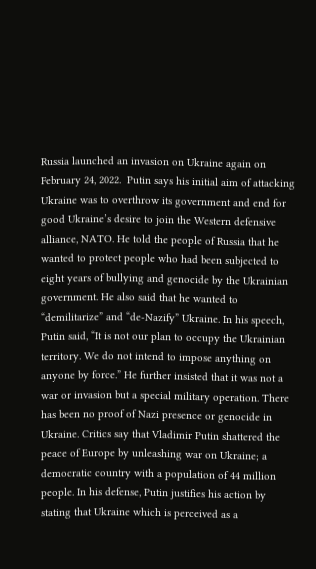Russia launched an invasion on Ukraine again on February 24, 2022.  Putin says his initial aim of attacking Ukraine was to overthrow its government and end for good Ukraine’s desire to join the Western defensive alliance, NATO. He told the people of Russia that he wanted to protect people who had been subjected to eight years of bullying and genocide by the Ukrainian government. He also said that he wanted to “demilitarize” and “de-Nazify” Ukraine. In his speech, Putin said, “It is not our plan to occupy the Ukrainian territory. We do not intend to impose anything on anyone by force.” He further insisted that it was not a war or invasion but a special military operation. There has been no proof of Nazi presence or genocide in Ukraine. Critics say that Vladimir Putin shattered the peace of Europe by unleashing war on Ukraine; a democratic country with a population of 44 million people. In his defense, Putin justifies his action by stating that Ukraine which is perceived as a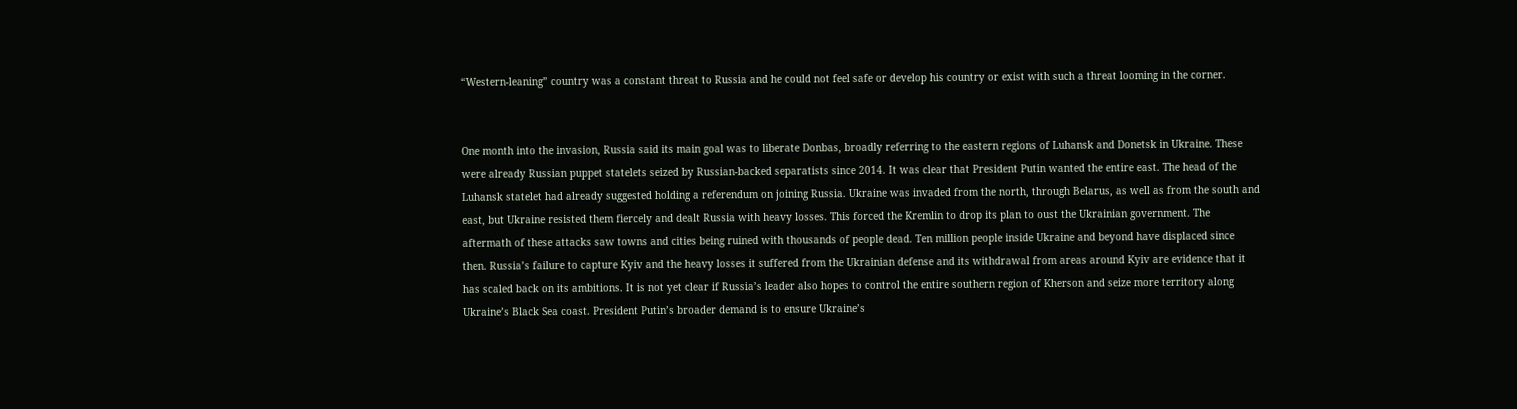“Western-leaning” country was a constant threat to Russia and he could not feel safe or develop his country or exist with such a threat looming in the corner.


One month into the invasion, Russia said its main goal was to liberate Donbas, broadly referring to the eastern regions of Luhansk and Donetsk in Ukraine. These were already Russian puppet statelets seized by Russian-backed separatists since 2014. It was clear that President Putin wanted the entire east. The head of the Luhansk statelet had already suggested holding a referendum on joining Russia. Ukraine was invaded from the north, through Belarus, as well as from the south and east, but Ukraine resisted them fiercely and dealt Russia with heavy losses. This forced the Kremlin to drop its plan to oust the Ukrainian government. The aftermath of these attacks saw towns and cities being ruined with thousands of people dead. Ten million people inside Ukraine and beyond have displaced since then. Russia’s failure to capture Kyiv and the heavy losses it suffered from the Ukrainian defense and its withdrawal from areas around Kyiv are evidence that it has scaled back on its ambitions. It is not yet clear if Russia’s leader also hopes to control the entire southern region of Kherson and seize more territory along Ukraine’s Black Sea coast. President Putin’s broader demand is to ensure Ukraine’s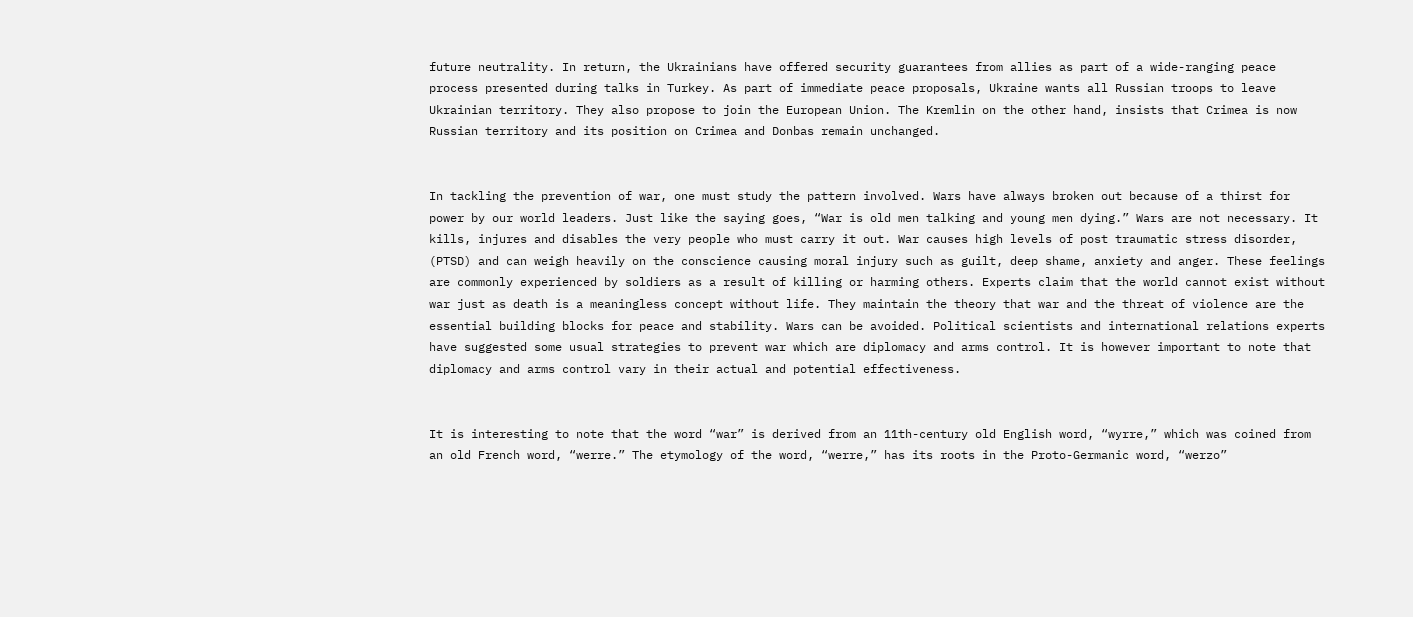future neutrality. In return, the Ukrainians have offered security guarantees from allies as part of a wide-ranging peace process presented during talks in Turkey. As part of immediate peace proposals, Ukraine wants all Russian troops to leave Ukrainian territory. They also propose to join the European Union. The Kremlin on the other hand, insists that Crimea is now Russian territory and its position on Crimea and Donbas remain unchanged.


In tackling the prevention of war, one must study the pattern involved. Wars have always broken out because of a thirst for power by our world leaders. Just like the saying goes, “War is old men talking and young men dying.” Wars are not necessary. It kills, injures and disables the very people who must carry it out. War causes high levels of post traumatic stress disorder, (PTSD) and can weigh heavily on the conscience causing moral injury such as guilt, deep shame, anxiety and anger. These feelings are commonly experienced by soldiers as a result of killing or harming others. Experts claim that the world cannot exist without war just as death is a meaningless concept without life. They maintain the theory that war and the threat of violence are the essential building blocks for peace and stability. Wars can be avoided. Political scientists and international relations experts have suggested some usual strategies to prevent war which are diplomacy and arms control. It is however important to note that diplomacy and arms control vary in their actual and potential effectiveness.


It is interesting to note that the word “war” is derived from an 11th-century old English word, “wyrre,” which was coined from an old French word, “werre.” The etymology of the word, “werre,” has its roots in the Proto-Germanic word, “werzo”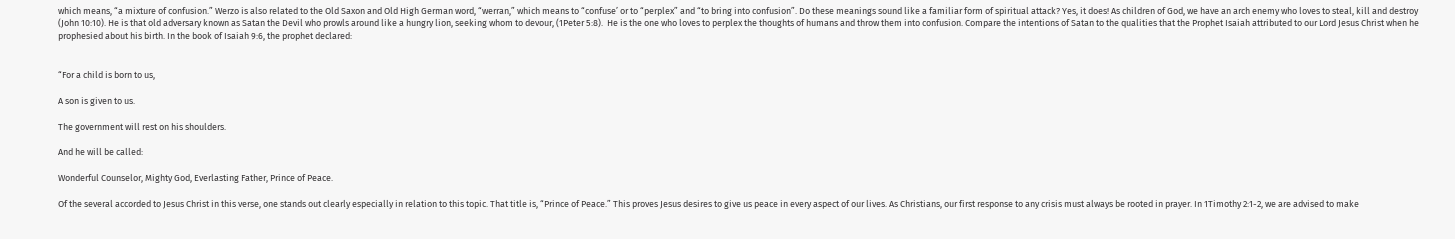which means, “a mixture of confusion.” Werzo is also related to the Old Saxon and Old High German word, “werran,” which means to “confuse’ or to “perplex” and “to bring into confusion”. Do these meanings sound like a familiar form of spiritual attack? Yes, it does! As children of God, we have an arch enemy who loves to steal, kill and destroy (John 10:10). He is that old adversary known as Satan the Devil who prowls around like a hungry lion, seeking whom to devour, (1Peter 5:8).  He is the one who loves to perplex the thoughts of humans and throw them into confusion. Compare the intentions of Satan to the qualities that the Prophet Isaiah attributed to our Lord Jesus Christ when he prophesied about his birth. In the book of Isaiah 9:6, the prophet declared:


“For a child is born to us,

A son is given to us.

The government will rest on his shoulders.

And he will be called:

Wonderful Counselor, Mighty God, Everlasting Father, Prince of Peace.

Of the several accorded to Jesus Christ in this verse, one stands out clearly especially in relation to this topic. That title is, “Prince of Peace.” This proves Jesus desires to give us peace in every aspect of our lives. As Christians, our first response to any crisis must always be rooted in prayer. In 1Timothy 2:1-2, we are advised to make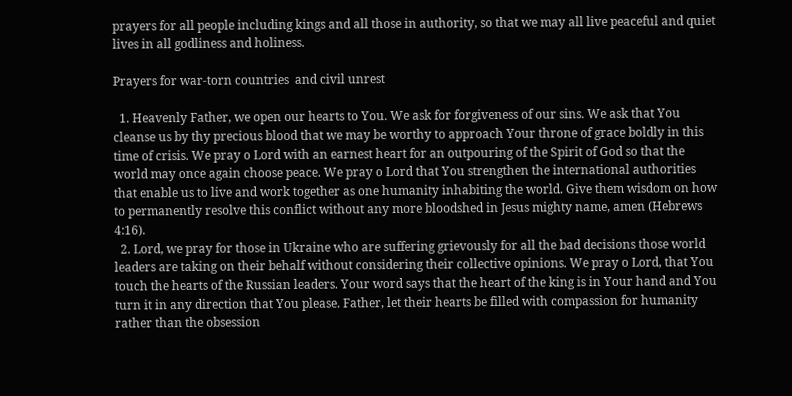prayers for all people including kings and all those in authority, so that we may all live peaceful and quiet lives in all godliness and holiness.

Prayers for war-torn countries  and civil unrest

  1. Heavenly Father, we open our hearts to You. We ask for forgiveness of our sins. We ask that You cleanse us by thy precious blood that we may be worthy to approach Your throne of grace boldly in this time of crisis. We pray o Lord with an earnest heart for an outpouring of the Spirit of God so that the world may once again choose peace. We pray o Lord that You strengthen the international authorities that enable us to live and work together as one humanity inhabiting the world. Give them wisdom on how to permanently resolve this conflict without any more bloodshed in Jesus mighty name, amen (Hebrews 4:16).
  2. Lord, we pray for those in Ukraine who are suffering grievously for all the bad decisions those world leaders are taking on their behalf without considering their collective opinions. We pray o Lord, that You touch the hearts of the Russian leaders. Your word says that the heart of the king is in Your hand and You turn it in any direction that You please. Father, let their hearts be filled with compassion for humanity rather than the obsession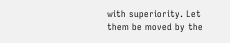with superiority. Let them be moved by the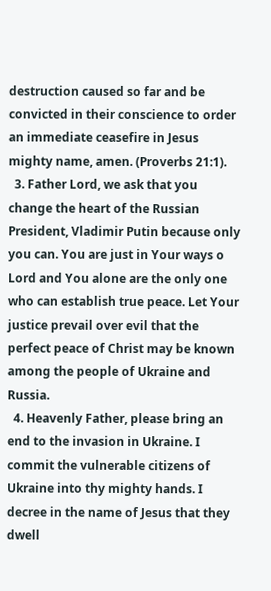destruction caused so far and be convicted in their conscience to order an immediate ceasefire in Jesus mighty name, amen. (Proverbs 21:1).
  3. Father Lord, we ask that you change the heart of the Russian President, Vladimir Putin because only you can. You are just in Your ways o Lord and You alone are the only one who can establish true peace. Let Your justice prevail over evil that the perfect peace of Christ may be known among the people of Ukraine and Russia.
  4. Heavenly Father, please bring an end to the invasion in Ukraine. I commit the vulnerable citizens of Ukraine into thy mighty hands. I decree in the name of Jesus that they dwell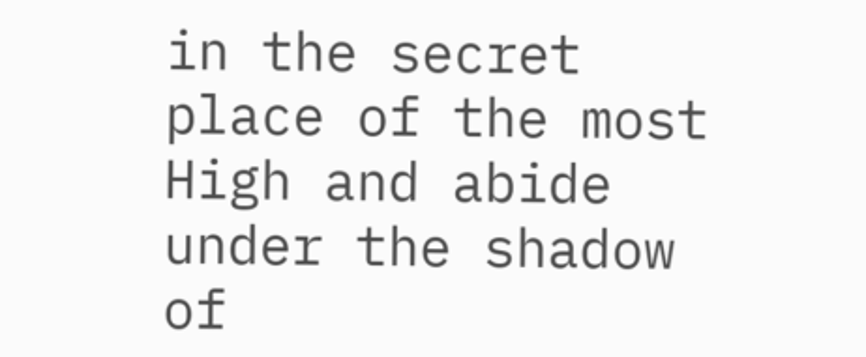in the secret place of the most High and abide under the shadow of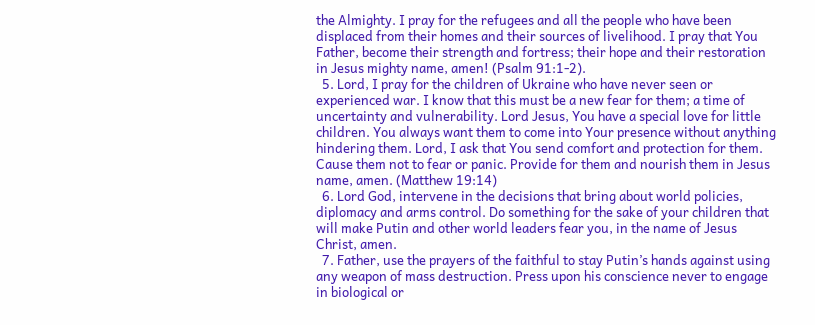the Almighty. I pray for the refugees and all the people who have been displaced from their homes and their sources of livelihood. I pray that You Father, become their strength and fortress; their hope and their restoration in Jesus mighty name, amen! (Psalm 91:1-2).
  5. Lord, I pray for the children of Ukraine who have never seen or experienced war. I know that this must be a new fear for them; a time of uncertainty and vulnerability. Lord Jesus, You have a special love for little children. You always want them to come into Your presence without anything hindering them. Lord, I ask that You send comfort and protection for them. Cause them not to fear or panic. Provide for them and nourish them in Jesus name, amen. (Matthew 19:14)
  6. Lord God, intervene in the decisions that bring about world policies, diplomacy and arms control. Do something for the sake of your children that will make Putin and other world leaders fear you, in the name of Jesus Christ, amen.
  7. Father, use the prayers of the faithful to stay Putin’s hands against using any weapon of mass destruction. Press upon his conscience never to engage in biological or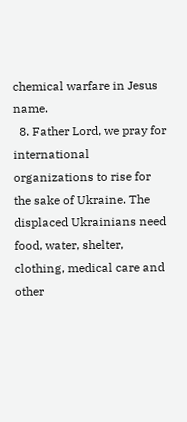chemical warfare in Jesus name.
  8. Father Lord, we pray for international organizations to rise for the sake of Ukraine. The displaced Ukrainians need food, water, shelter, clothing, medical care and other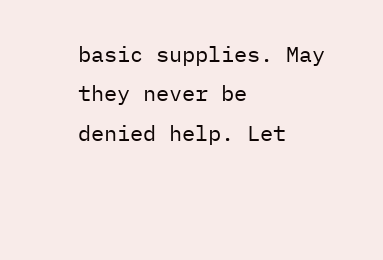basic supplies. May they never be denied help. Let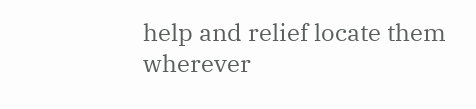help and relief locate them wherever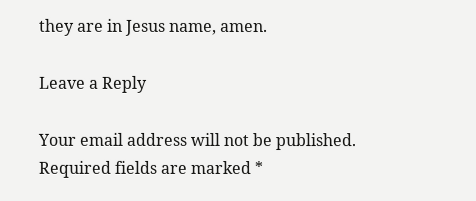they are in Jesus name, amen.

Leave a Reply

Your email address will not be published. Required fields are marked *